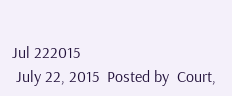Jul 222015
 July 22, 2015  Posted by  Court,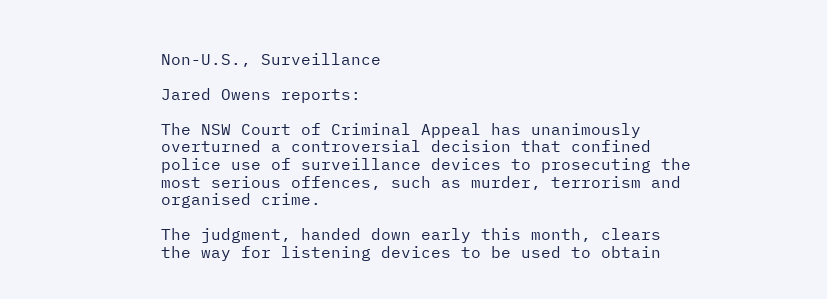Non-U.S., Surveillance

Jared Owens reports:

The NSW Court of Criminal Appeal has unanimously overturned a controversial decision that confined police use of surveillance devices to prosecuting the most serious offences, such as murder, terrorism and organised crime.

The judgment, handed down early this month, clears the way for listening devices to be used to obtain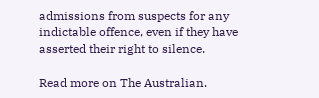admissions from suspects for any indictable offence, even if they have asserted their right to silence.

Read more on The Australian.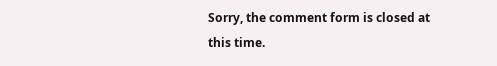Sorry, the comment form is closed at this time.